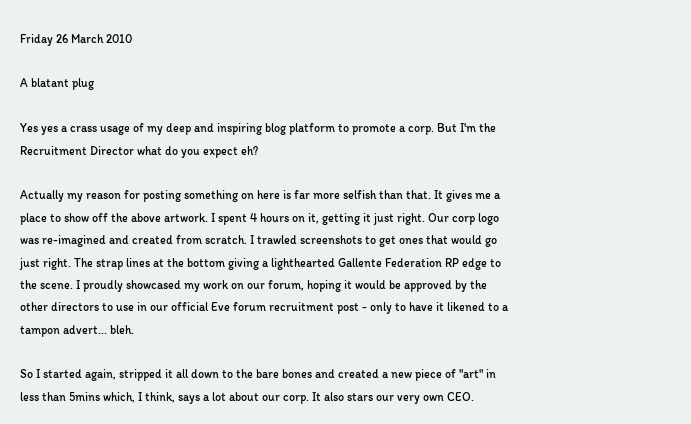Friday 26 March 2010

A blatant plug

Yes yes a crass usage of my deep and inspiring blog platform to promote a corp. But I'm the Recruitment Director what do you expect eh?

Actually my reason for posting something on here is far more selfish than that. It gives me a place to show off the above artwork. I spent 4 hours on it, getting it just right. Our corp logo was re-imagined and created from scratch. I trawled screenshots to get ones that would go just right. The strap lines at the bottom giving a lighthearted Gallente Federation RP edge to the scene. I proudly showcased my work on our forum, hoping it would be approved by the other directors to use in our official Eve forum recruitment post - only to have it likened to a tampon advert... bleh.

So I started again, stripped it all down to the bare bones and created a new piece of "art" in less than 5mins which, I think, says a lot about our corp. It also stars our very own CEO.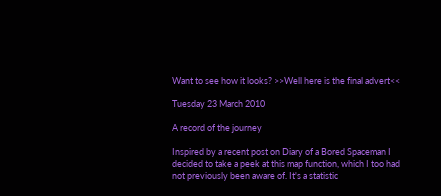Want to see how it looks? >>Well here is the final advert<<

Tuesday 23 March 2010

A record of the journey

Inspired by a recent post on Diary of a Bored Spaceman I decided to take a peek at this map function, which I too had not previously been aware of. It's a statistic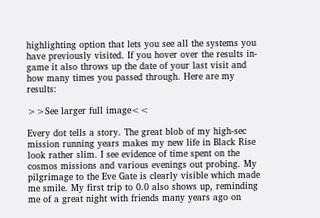highlighting option that lets you see all the systems you have previously visited. If you hover over the results in-game it also throws up the date of your last visit and how many times you passed through. Here are my results:

>>See larger full image<<

Every dot tells a story. The great blob of my high-sec mission running years makes my new life in Black Rise look rather slim. I see evidence of time spent on the cosmos missions and various evenings out probing. My pilgrimage to the Eve Gate is clearly visible which made me smile. My first trip to 0.0 also shows up, reminding me of a great night with friends many years ago on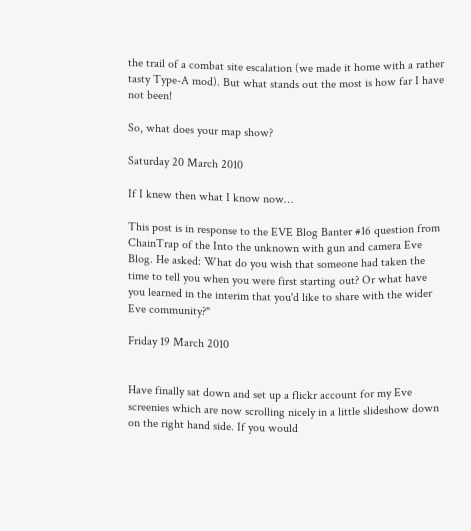the trail of a combat site escalation (we made it home with a rather tasty Type-A mod). But what stands out the most is how far I have not been!

So, what does your map show?

Saturday 20 March 2010

If I knew then what I know now…

This post is in response to the EVE Blog Banter #16 question from ChainTrap of the Into the unknown with gun and camera Eve Blog. He asked: What do you wish that someone had taken the time to tell you when you were first starting out? Or what have you learned in the interim that you'd like to share with the wider Eve community?"

Friday 19 March 2010


Have finally sat down and set up a flickr account for my Eve screenies which are now scrolling nicely in a little slideshow down on the right hand side. If you would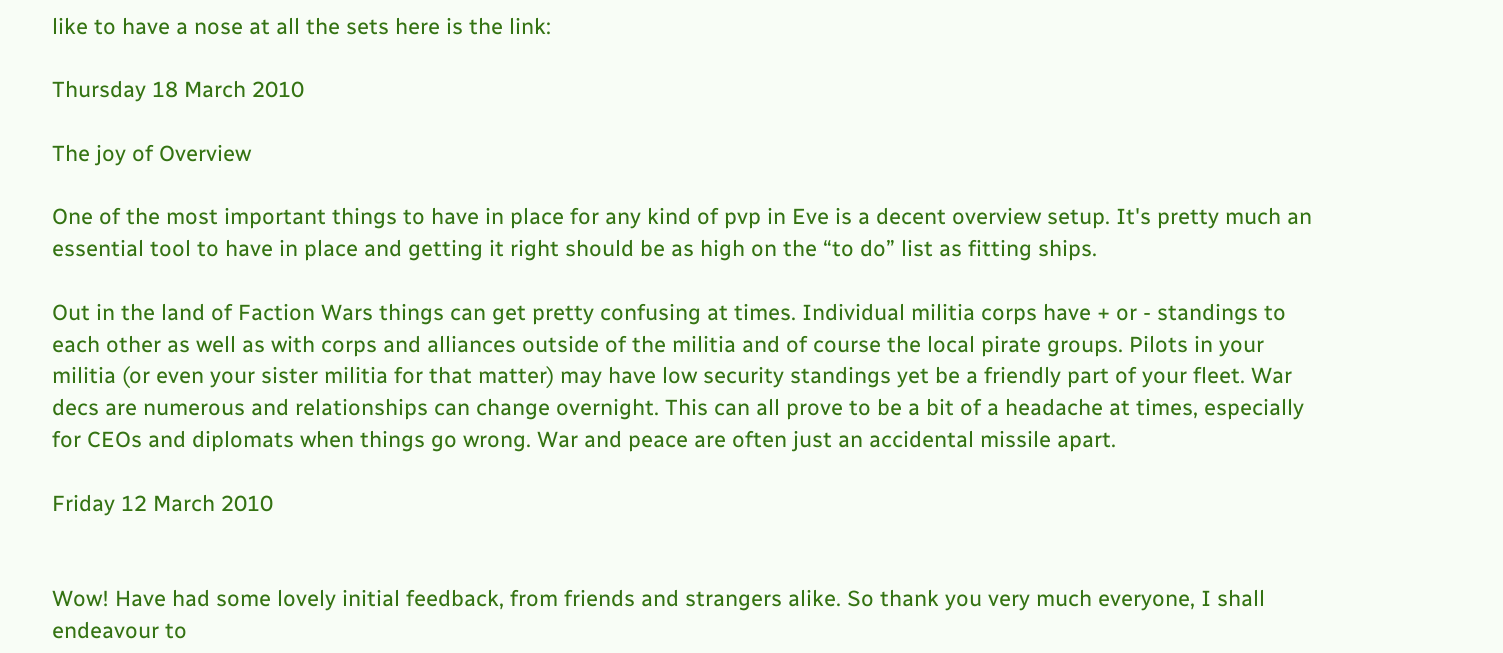like to have a nose at all the sets here is the link:

Thursday 18 March 2010

The joy of Overview

One of the most important things to have in place for any kind of pvp in Eve is a decent overview setup. It's pretty much an essential tool to have in place and getting it right should be as high on the “to do” list as fitting ships.

Out in the land of Faction Wars things can get pretty confusing at times. Individual militia corps have + or - standings to each other as well as with corps and alliances outside of the militia and of course the local pirate groups. Pilots in your militia (or even your sister militia for that matter) may have low security standings yet be a friendly part of your fleet. War decs are numerous and relationships can change overnight. This can all prove to be a bit of a headache at times, especially for CEOs and diplomats when things go wrong. War and peace are often just an accidental missile apart.

Friday 12 March 2010


Wow! Have had some lovely initial feedback, from friends and strangers alike. So thank you very much everyone, I shall endeavour to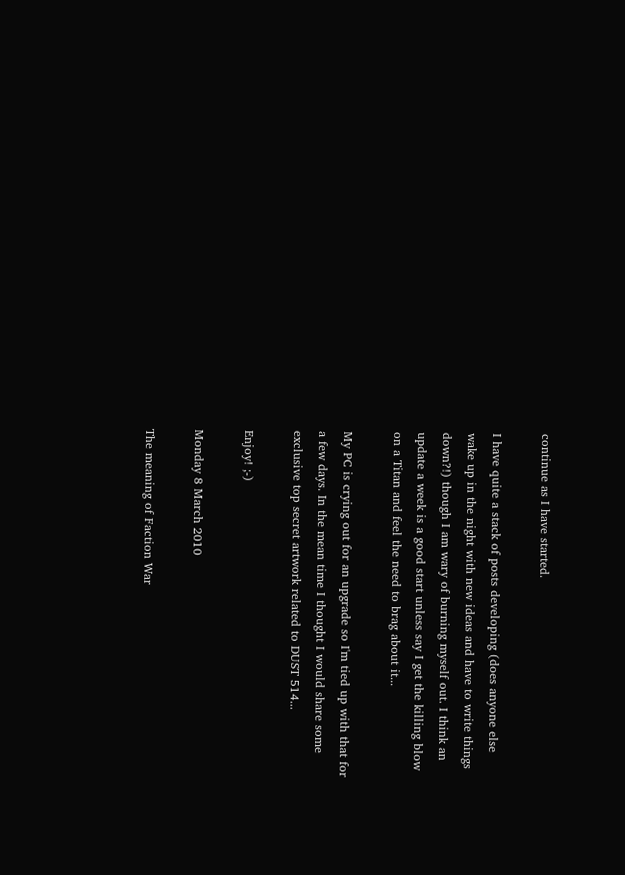continue as I have started.

I have quite a stack of posts developing (does anyone else wake up in the night with new ideas and have to write things down?!) though I am wary of burning myself out. I think an update a week is a good start unless say I get the killing blow on a Titan and feel the need to brag about it...

My PC is crying out for an upgrade so I'm tied up with that for a few days. In the mean time I thought I would share some exclusive top secret artwork related to DUST 514...

Enjoy! ;-)

Monday 8 March 2010

The meaning of Faction War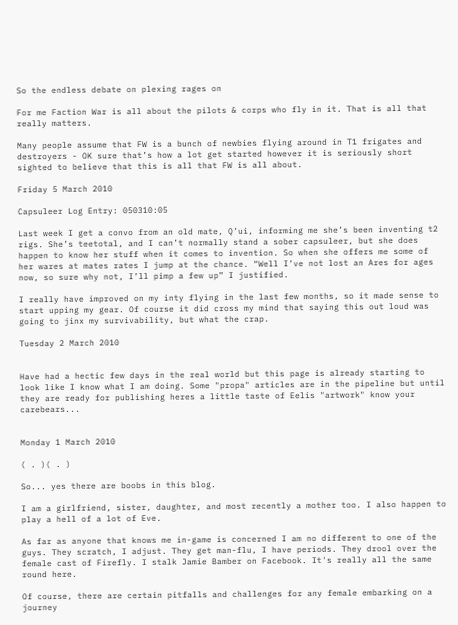So the endless debate on plexing rages on

For me Faction War is all about the pilots & corps who fly in it. That is all that really matters.

Many people assume that FW is a bunch of newbies flying around in T1 frigates and destroyers - OK sure that’s how a lot get started however it is seriously short sighted to believe that this is all that FW is all about.

Friday 5 March 2010

Capsuleer Log Entry: 050310:05

Last week I get a convo from an old mate, Q’ui, informing me she’s been inventing t2 rigs. She’s teetotal, and I can’t normally stand a sober capsuleer, but she does happen to know her stuff when it comes to invention. So when she offers me some of her wares at mates rates I jump at the chance. “Well I’ve not lost an Ares for ages now, so sure why not, I’ll pimp a few up” I justified.

I really have improved on my inty flying in the last few months, so it made sense to start upping my gear. Of course it did cross my mind that saying this out loud was going to jinx my survivability, but what the crap.

Tuesday 2 March 2010


Have had a hectic few days in the real world but this page is already starting to look like I know what I am doing. Some "propa" articles are in the pipeline but until they are ready for publishing heres a little taste of Eelis "artwork" know your carebears...


Monday 1 March 2010

( . )( . )

So... yes there are boobs in this blog.

I am a girlfriend, sister, daughter, and most recently a mother too. I also happen to play a hell of a lot of Eve.

As far as anyone that knows me in-game is concerned I am no different to one of the guys. They scratch, I adjust. They get man-flu, I have periods. They drool over the female cast of Firefly. I stalk Jamie Bamber on Facebook. It's really all the same round here.

Of course, there are certain pitfalls and challenges for any female embarking on a journey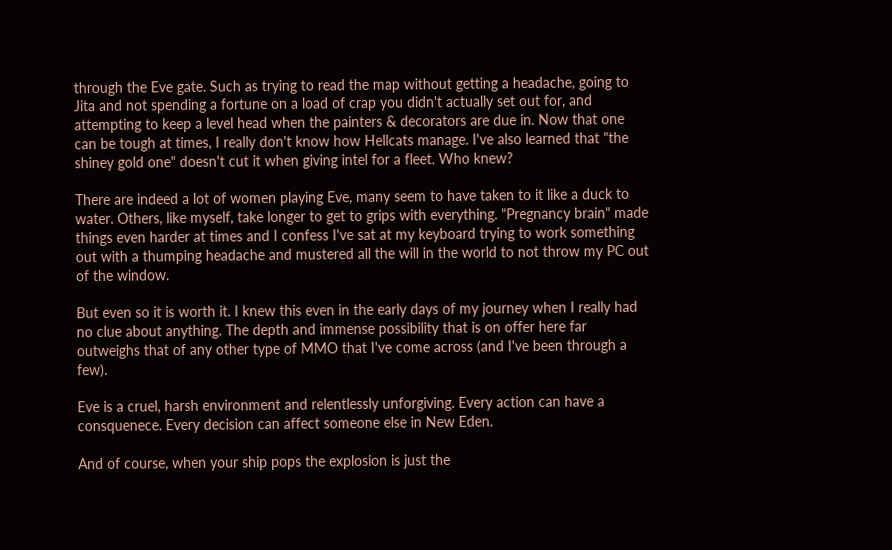through the Eve gate. Such as trying to read the map without getting a headache, going to Jita and not spending a fortune on a load of crap you didn't actually set out for, and attempting to keep a level head when the painters & decorators are due in. Now that one can be tough at times, I really don't know how Hellcats manage. I've also learned that "the shiney gold one" doesn't cut it when giving intel for a fleet. Who knew?

There are indeed a lot of women playing Eve, many seem to have taken to it like a duck to water. Others, like myself, take longer to get to grips with everything. "Pregnancy brain" made things even harder at times and I confess I've sat at my keyboard trying to work something out with a thumping headache and mustered all the will in the world to not throw my PC out of the window.

But even so it is worth it. I knew this even in the early days of my journey when I really had no clue about anything. The depth and immense possibility that is on offer here far outweighs that of any other type of MMO that I've come across (and I've been through a few).

Eve is a cruel, harsh environment and relentlessly unforgiving. Every action can have a consquenece. Every decision can affect someone else in New Eden.

And of course, when your ship pops the explosion is just the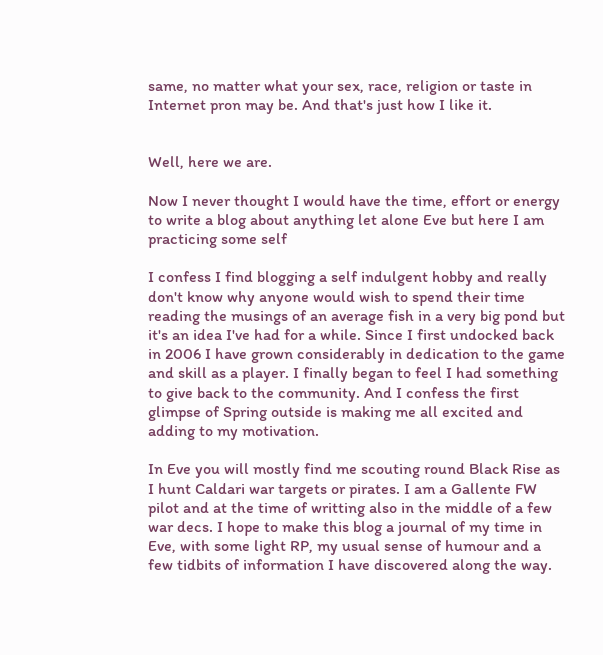same, no matter what your sex, race, religion or taste in Internet pron may be. And that's just how I like it.


Well, here we are.

Now I never thought I would have the time, effort or energy to write a blog about anything let alone Eve but here I am practicing some self

I confess I find blogging a self indulgent hobby and really don't know why anyone would wish to spend their time reading the musings of an average fish in a very big pond but it's an idea I've had for a while. Since I first undocked back in 2006 I have grown considerably in dedication to the game and skill as a player. I finally began to feel I had something to give back to the community. And I confess the first glimpse of Spring outside is making me all excited and adding to my motivation.

In Eve you will mostly find me scouting round Black Rise as I hunt Caldari war targets or pirates. I am a Gallente FW pilot and at the time of writting also in the middle of a few war decs. I hope to make this blog a journal of my time in Eve, with some light RP, my usual sense of humour and a few tidbits of information I have discovered along the way.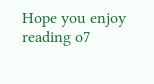Hope you enjoy reading o7